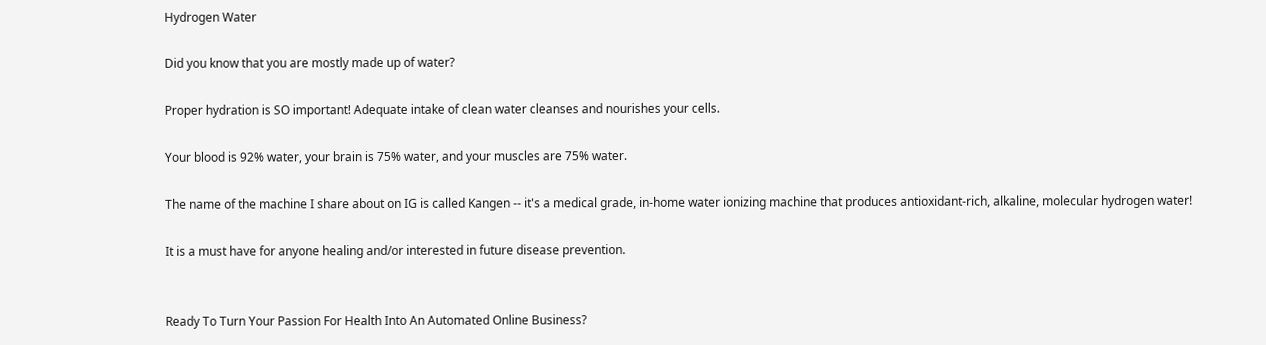Hydrogen Water

Did you know that you are mostly made up of water?

Proper hydration is SO important! Adequate intake of clean water cleanses and nourishes your cells.

Your blood is 92% water, your brain is 75% water, and your muscles are 75% water.

The name of the machine I share about on IG is called Kangen -- it's a medical grade, in-home water ionizing machine that produces antioxidant-rich, alkaline, molecular hydrogen water!

It is a must have for anyone healing and/or interested in future disease prevention.


Ready To Turn Your Passion For Health Into An Automated Online Business?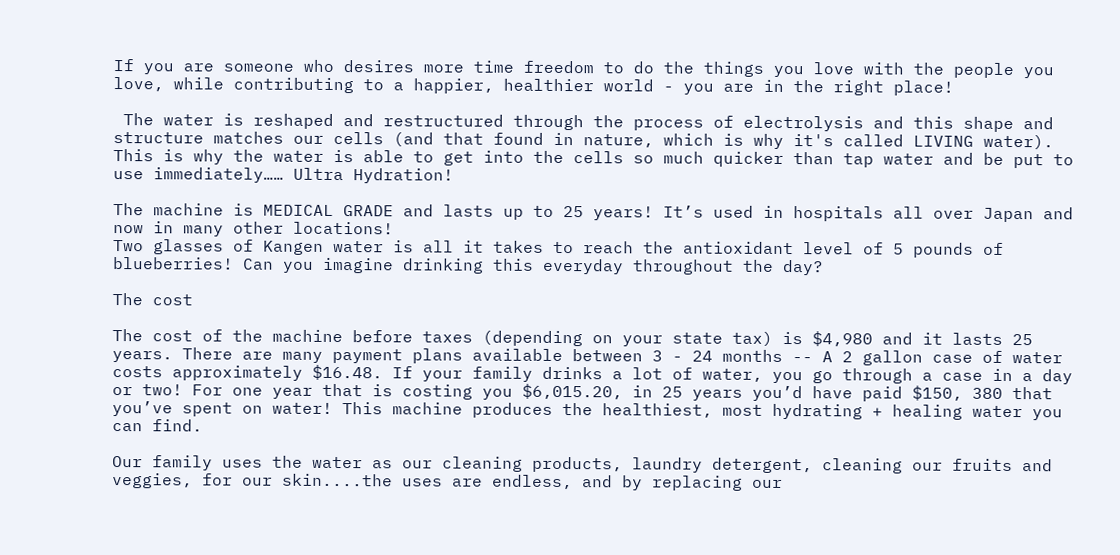If you are someone who desires more time freedom to do the things you love with the people you love, while contributing to a happier, healthier world - you are in the right place!

 The water is reshaped and restructured through the process of electrolysis and this shape and structure matches our cells (and that found in nature, which is why it's called LIVING water). This is why the water is able to get into the cells so much quicker than tap water and be put to use immediately…… Ultra Hydration!

The machine is MEDICAL GRADE and lasts up to 25 years! It’s used in hospitals all over Japan and now in many other locations!
Two glasses of Kangen water is all it takes to reach the antioxidant level of 5 pounds of blueberries! Can you imagine drinking this everyday throughout the day?

The cost

The cost of the machine before taxes (depending on your state tax) is $4,980 and it lasts 25 years. There are many payment plans available between 3 - 24 months -- A 2 gallon case of water costs approximately $16.48. If your family drinks a lot of water, you go through a case in a day or two! For one year that is costing you $6,015.20, in 25 years you’d have paid $150, 380 that you’ve spent on water! This machine produces the healthiest, most hydrating + healing water you can find.

Our family uses the water as our cleaning products, laundry detergent, cleaning our fruits and veggies, for our skin....the uses are endless, and by replacing our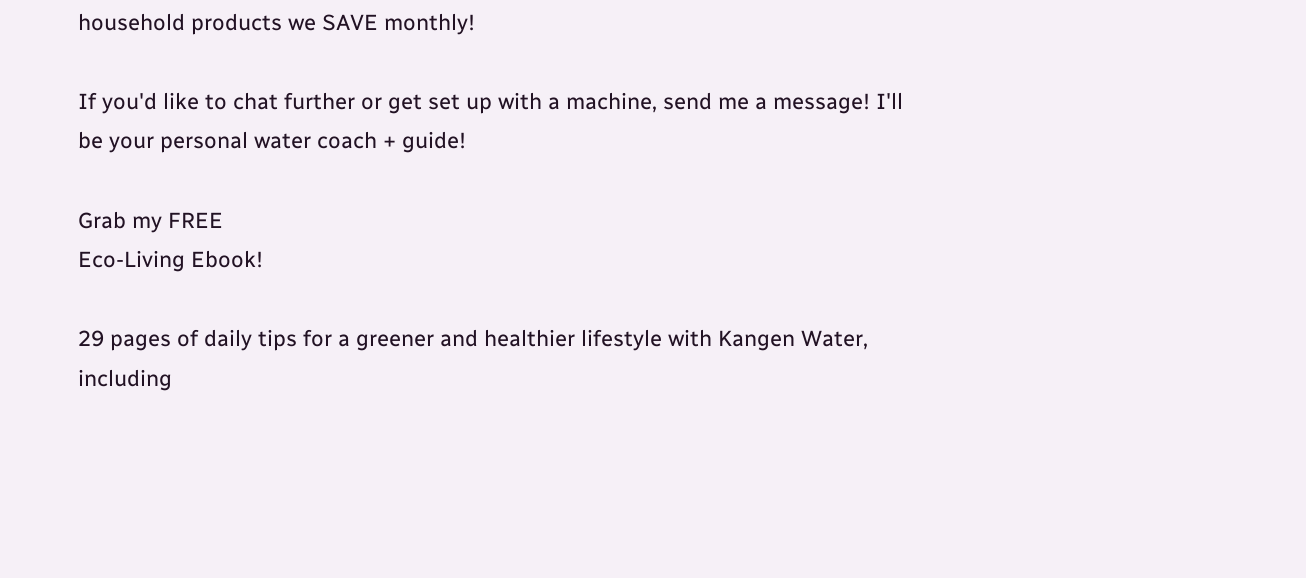household products we SAVE monthly!

If you'd like to chat further or get set up with a machine, send me a message! I'll be your personal water coach + guide!

Grab my FREE
Eco-Living Ebook!

29 pages of daily tips for a greener and healthier lifestyle with Kangen Water, including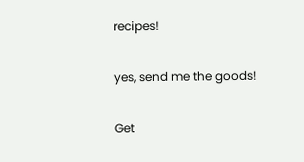recipes!

yes, send me the goods!

Get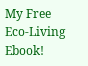My Free
Eco-Living Ebook!